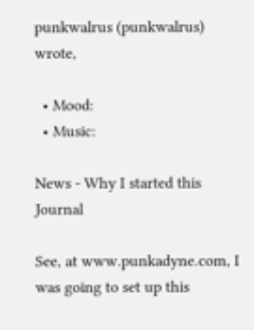punkwalrus (punkwalrus) wrote,

  • Mood:
  • Music:

News - Why I started this Journal

See, at www.punkadyne.com, I was going to set up this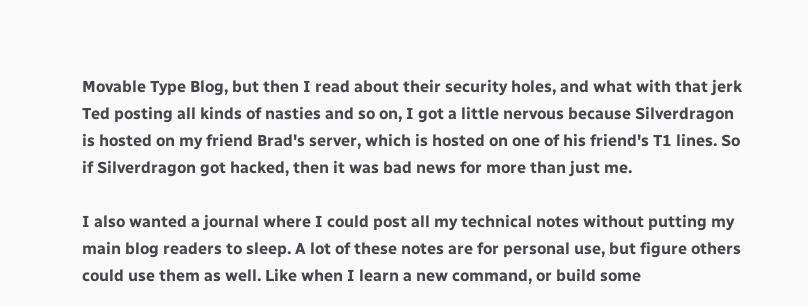Movable Type Blog, but then I read about their security holes, and what with that jerk Ted posting all kinds of nasties and so on, I got a little nervous because Silverdragon is hosted on my friend Brad's server, which is hosted on one of his friend's T1 lines. So if Silverdragon got hacked, then it was bad news for more than just me.

I also wanted a journal where I could post all my technical notes without putting my main blog readers to sleep. A lot of these notes are for personal use, but figure others could use them as well. Like when I learn a new command, or build some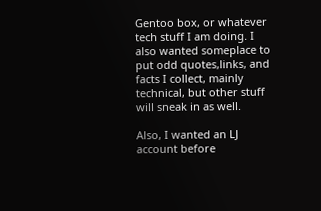Gentoo box, or whatever tech stuff I am doing. I also wanted someplace to put odd quotes,links, and facts I collect, mainly technical, but other stuff will sneak in as well.

Also, I wanted an LJ account before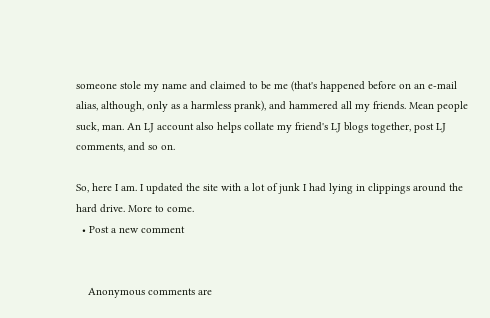someone stole my name and claimed to be me (that's happened before on an e-mail alias, although, only as a harmless prank), and hammered all my friends. Mean people suck, man. An LJ account also helps collate my friend's LJ blogs together, post LJ comments, and so on.

So, here I am. I updated the site with a lot of junk I had lying in clippings around the hard drive. More to come.
  • Post a new comment


    Anonymous comments are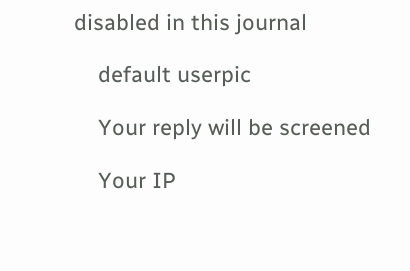disabled in this journal

    default userpic

    Your reply will be screened

    Your IP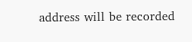address will be recorded